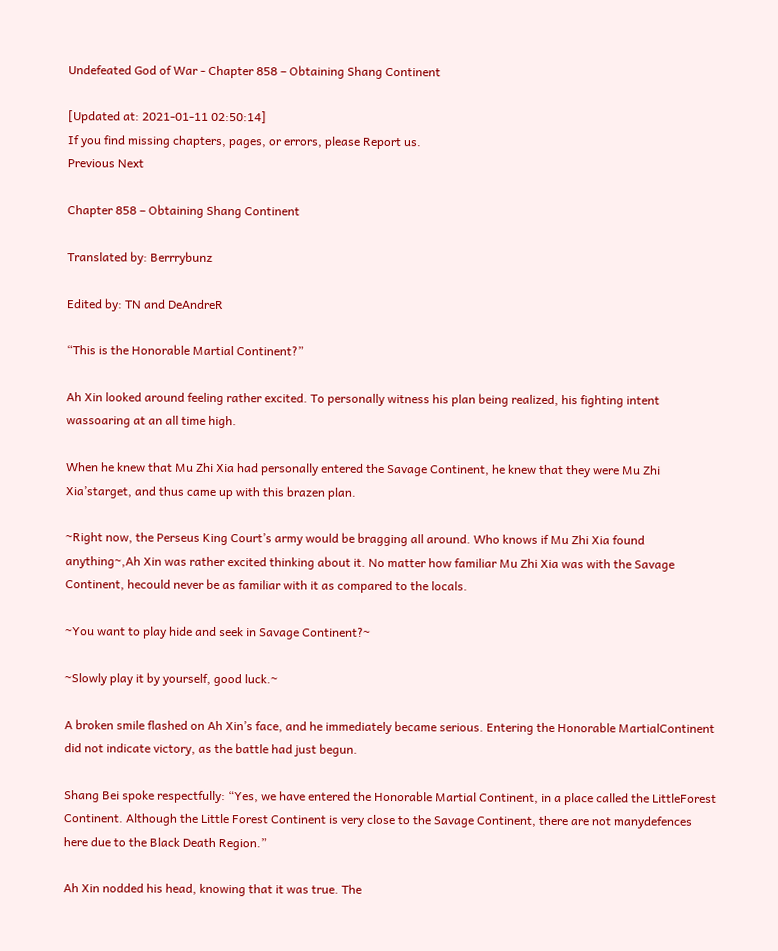Undefeated God of War - Chapter 858 – Obtaining Shang Continent

[Updated at: 2021-01-11 02:50:14]
If you find missing chapters, pages, or errors, please Report us.
Previous Next

Chapter 858 – Obtaining Shang Continent

Translated by: Berrrybunz

Edited by: TN and DeAndreR

“This is the Honorable Martial Continent?”

Ah Xin looked around feeling rather excited. To personally witness his plan being realized, his fighting intent wassoaring at an all time high.

When he knew that Mu Zhi Xia had personally entered the Savage Continent, he knew that they were Mu Zhi Xia’starget, and thus came up with this brazen plan.

~Right now, the Perseus King Court’s army would be bragging all around. Who knows if Mu Zhi Xia found anything~,Ah Xin was rather excited thinking about it. No matter how familiar Mu Zhi Xia was with the Savage Continent, hecould never be as familiar with it as compared to the locals.

~You want to play hide and seek in Savage Continent?~

~Slowly play it by yourself, good luck.~

A broken smile flashed on Ah Xin’s face, and he immediately became serious. Entering the Honorable MartialContinent did not indicate victory, as the battle had just begun.

Shang Bei spoke respectfully: “Yes, we have entered the Honorable Martial Continent, in a place called the LittleForest Continent. Although the Little Forest Continent is very close to the Savage Continent, there are not manydefences here due to the Black Death Region.”

Ah Xin nodded his head, knowing that it was true. The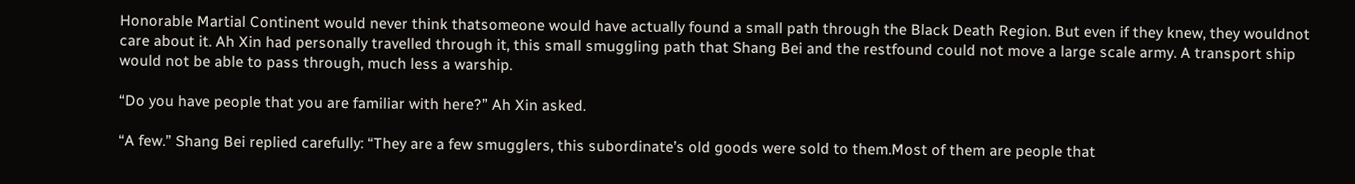Honorable Martial Continent would never think thatsomeone would have actually found a small path through the Black Death Region. But even if they knew, they wouldnot care about it. Ah Xin had personally travelled through it, this small smuggling path that Shang Bei and the restfound could not move a large scale army. A transport ship would not be able to pass through, much less a warship.

“Do you have people that you are familiar with here?” Ah Xin asked.

“A few.” Shang Bei replied carefully: “They are a few smugglers, this subordinate’s old goods were sold to them.Most of them are people that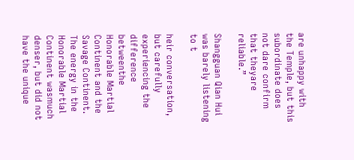are unhappy with the Temple, but this subordinate does not dare confirm that theyare reliable.”

Shangguan Qian Hui was barely listening to t

heir conversation, but carefully experiencing the difference betweenthe Honorable Martial Continent and the Savage Continent. The energy in the Honorable Martial Continent wasmuch denser, but did not have the unique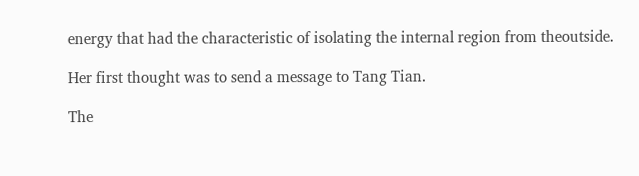energy that had the characteristic of isolating the internal region from theoutside.

Her first thought was to send a message to Tang Tian.

The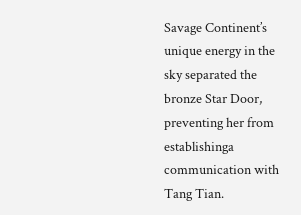Savage Continent’s unique energy in the sky separated the bronze Star Door, preventing her from establishinga communication with Tang Tian.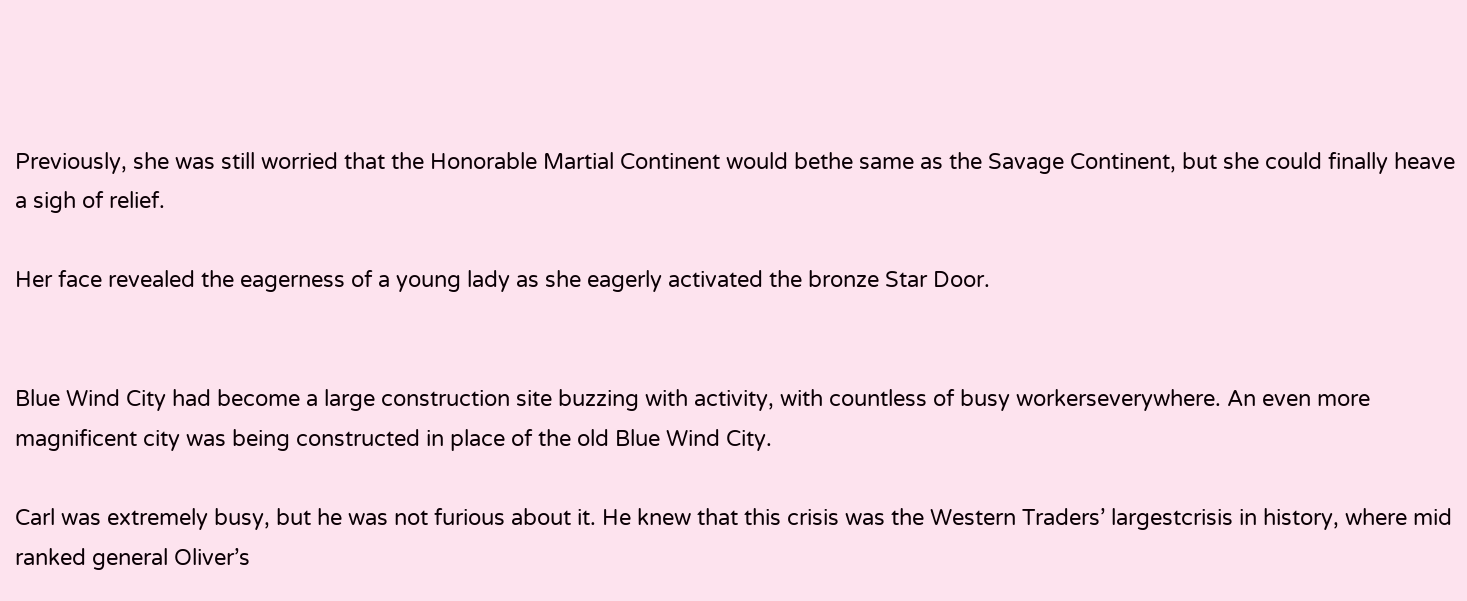Previously, she was still worried that the Honorable Martial Continent would bethe same as the Savage Continent, but she could finally heave a sigh of relief.

Her face revealed the eagerness of a young lady as she eagerly activated the bronze Star Door.


Blue Wind City had become a large construction site buzzing with activity, with countless of busy workerseverywhere. An even more magnificent city was being constructed in place of the old Blue Wind City.

Carl was extremely busy, but he was not furious about it. He knew that this crisis was the Western Traders’ largestcrisis in history, where mid ranked general Oliver’s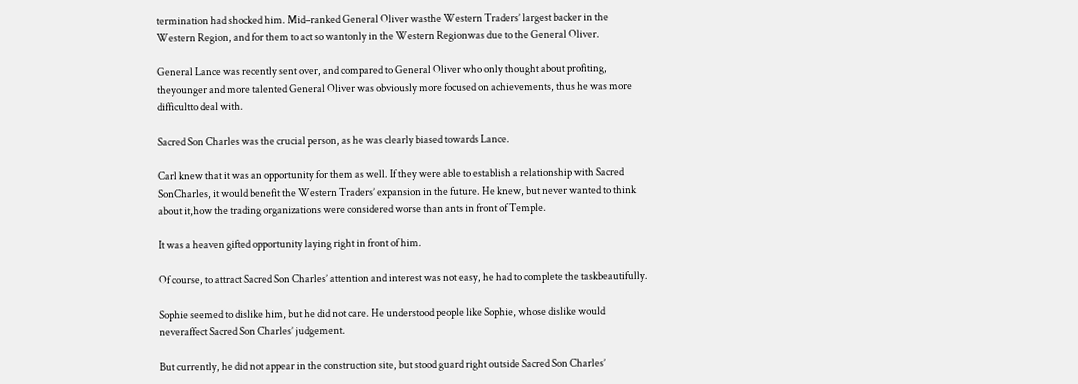termination had shocked him. Mid–ranked General Oliver wasthe Western Traders’ largest backer in the Western Region, and for them to act so wantonly in the Western Regionwas due to the General Oliver.

General Lance was recently sent over, and compared to General Oliver who only thought about profiting, theyounger and more talented General Oliver was obviously more focused on achievements, thus he was more difficultto deal with.

Sacred Son Charles was the crucial person, as he was clearly biased towards Lance.

Carl knew that it was an opportunity for them as well. If they were able to establish a relationship with Sacred SonCharles, it would benefit the Western Traders’ expansion in the future. He knew, but never wanted to think about it,how the trading organizations were considered worse than ants in front of Temple.

It was a heaven gifted opportunity laying right in front of him.

Of course, to attract Sacred Son Charles’ attention and interest was not easy, he had to complete the taskbeautifully.

Sophie seemed to dislike him, but he did not care. He understood people like Sophie, whose dislike would neveraffect Sacred Son Charles’ judgement.

But currently, he did not appear in the construction site, but stood guard right outside Sacred Son Charles’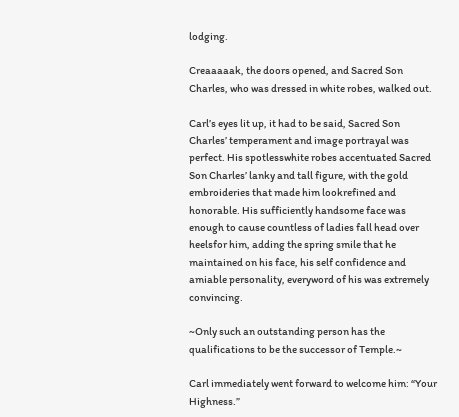lodging.

Creaaaaak, the doors opened, and Sacred Son Charles, who was dressed in white robes, walked out.

Carl’s eyes lit up, it had to be said, Sacred Son Charles’ temperament and image portrayal was perfect. His spotlesswhite robes accentuated Sacred Son Charles’ lanky and tall figure, with the gold embroideries that made him lookrefined and honorable. His sufficiently handsome face was enough to cause countless of ladies fall head over heelsfor him, adding the spring smile that he maintained on his face, his self confidence and amiable personality, everyword of his was extremely convincing.

~Only such an outstanding person has the qualifications to be the successor of Temple.~

Carl immediately went forward to welcome him: “Your Highness.”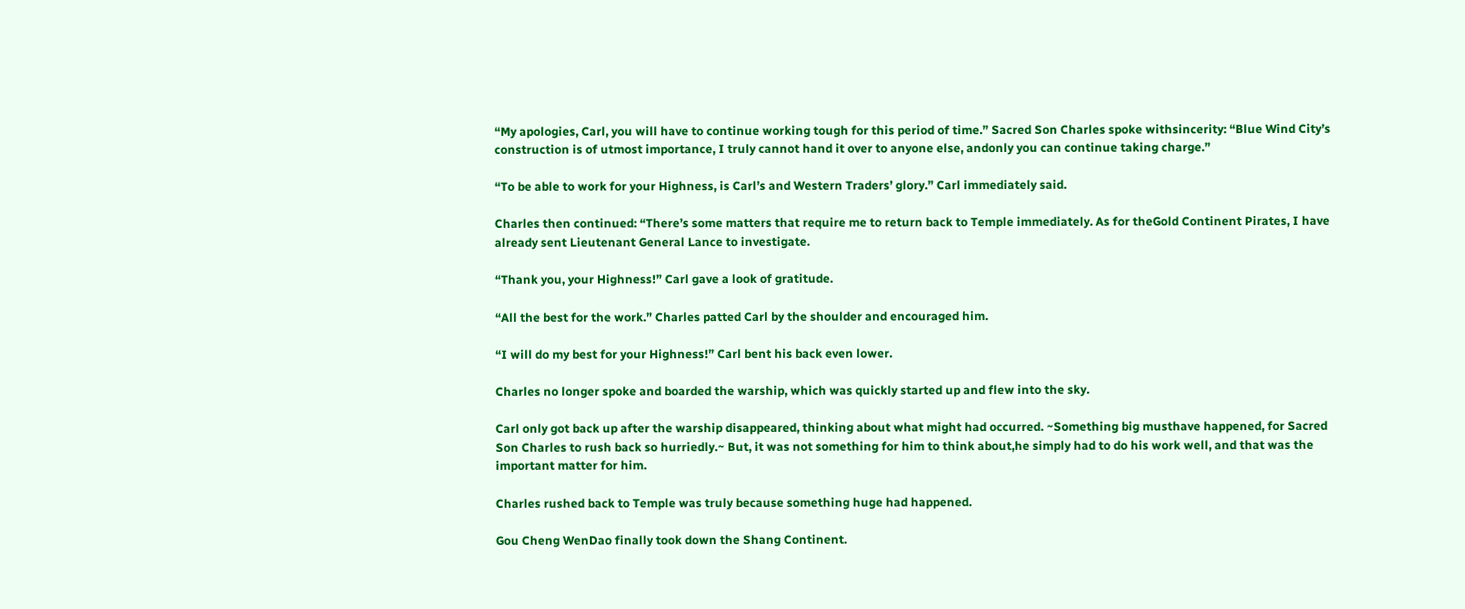“My apologies, Carl, you will have to continue working tough for this period of time.” Sacred Son Charles spoke withsincerity: “Blue Wind City’s construction is of utmost importance, I truly cannot hand it over to anyone else, andonly you can continue taking charge.”

“To be able to work for your Highness, is Carl’s and Western Traders’ glory.” Carl immediately said.

Charles then continued: “There’s some matters that require me to return back to Temple immediately. As for theGold Continent Pirates, I have already sent Lieutenant General Lance to investigate.

“Thank you, your Highness!” Carl gave a look of gratitude.

“All the best for the work.” Charles patted Carl by the shoulder and encouraged him.

“I will do my best for your Highness!” Carl bent his back even lower.

Charles no longer spoke and boarded the warship, which was quickly started up and flew into the sky.

Carl only got back up after the warship disappeared, thinking about what might had occurred. ~Something big musthave happened, for Sacred Son Charles to rush back so hurriedly.~ But, it was not something for him to think about,he simply had to do his work well, and that was the important matter for him.

Charles rushed back to Temple was truly because something huge had happened.

Gou Cheng WenDao finally took down the Shang Continent.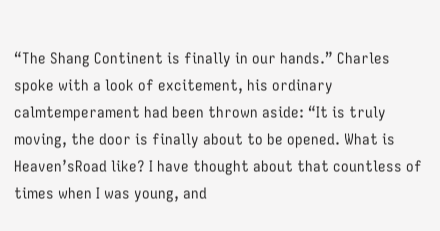“The Shang Continent is finally in our hands.” Charles spoke with a look of excitement, his ordinary calmtemperament had been thrown aside: “It is truly moving, the door is finally about to be opened. What is Heaven’sRoad like? I have thought about that countless of times when I was young, and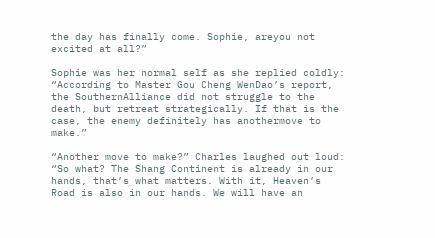the day has finally come. Sophie, areyou not excited at all?”

Sophie was her normal self as she replied coldly: “According to Master Gou Cheng WenDao’s report, the SouthernAlliance did not struggle to the death, but retreat strategically. If that is the case, the enemy definitely has anothermove to make.”

“Another move to make?” Charles laughed out loud: “So what? The Shang Continent is already in our hands, that’s what matters. With it, Heaven’s Road is also in our hands. We will have an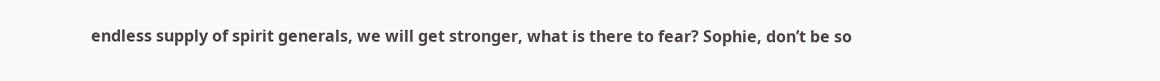endless supply of spirit generals, we will get stronger, what is there to fear? Sophie, don’t be so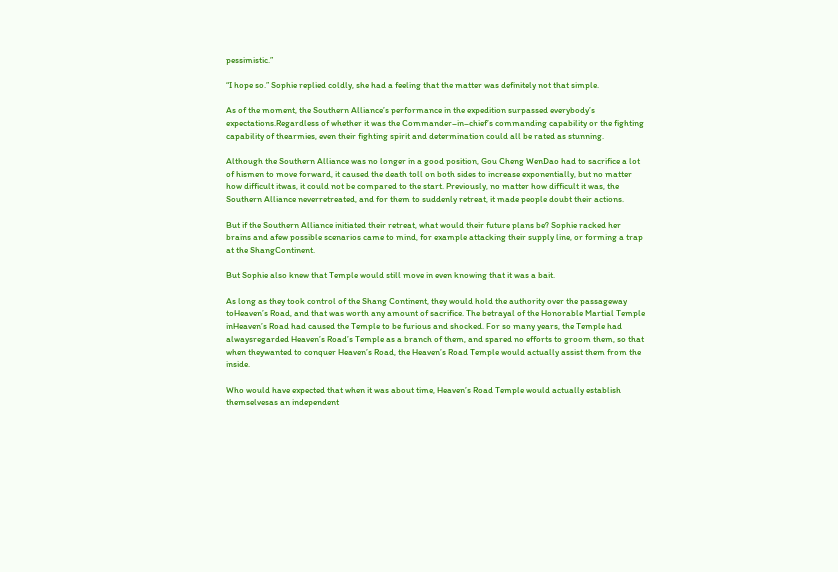pessimistic.”

“I hope so.” Sophie replied coldly, she had a feeling that the matter was definitely not that simple.

As of the moment, the Southern Alliance’s performance in the expedition surpassed everybody’s expectations.Regardless of whether it was the Commander–in–chief’s commanding capability or the fighting capability of thearmies, even their fighting spirit and determination could all be rated as stunning.

Although the Southern Alliance was no longer in a good position, Gou Cheng WenDao had to sacrifice a lot of hismen to move forward, it caused the death toll on both sides to increase exponentially, but no matter how difficult itwas, it could not be compared to the start. Previously, no matter how difficult it was, the Southern Alliance neverretreated, and for them to suddenly retreat, it made people doubt their actions.

But if the Southern Alliance initiated their retreat, what would their future plans be? Sophie racked her brains and afew possible scenarios came to mind, for example attacking their supply line, or forming a trap at the ShangContinent.

But Sophie also knew that Temple would still move in even knowing that it was a bait.

As long as they took control of the Shang Continent, they would hold the authority over the passageway toHeaven’s Road, and that was worth any amount of sacrifice. The betrayal of the Honorable Martial Temple inHeaven’s Road had caused the Temple to be furious and shocked. For so many years, the Temple had alwaysregarded Heaven’s Road’s Temple as a branch of them, and spared no efforts to groom them, so that when theywanted to conquer Heaven’s Road, the Heaven’s Road Temple would actually assist them from the inside.

Who would have expected that when it was about time, Heaven’s Road Temple would actually establish themselvesas an independent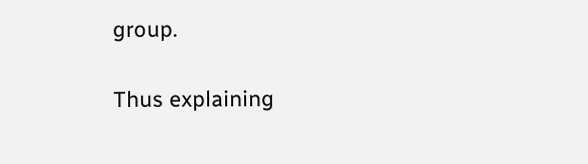group.

Thus explaining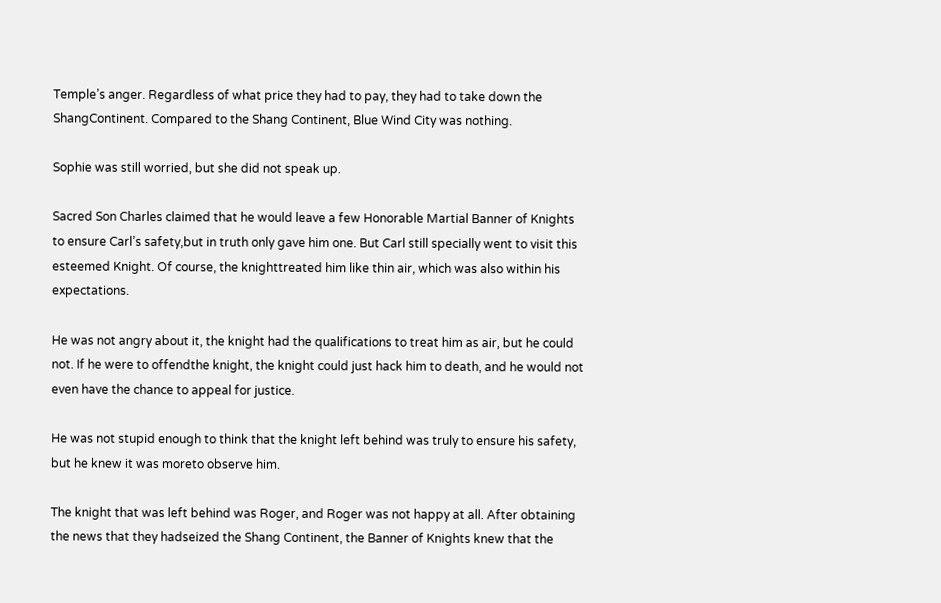Temple’s anger. Regardless of what price they had to pay, they had to take down the ShangContinent. Compared to the Shang Continent, Blue Wind City was nothing.

Sophie was still worried, but she did not speak up.

Sacred Son Charles claimed that he would leave a few Honorable Martial Banner of Knights to ensure Carl’s safety,but in truth only gave him one. But Carl still specially went to visit this esteemed Knight. Of course, the knighttreated him like thin air, which was also within his expectations.

He was not angry about it, the knight had the qualifications to treat him as air, but he could not. If he were to offendthe knight, the knight could just hack him to death, and he would not even have the chance to appeal for justice.

He was not stupid enough to think that the knight left behind was truly to ensure his safety, but he knew it was moreto observe him.

The knight that was left behind was Roger, and Roger was not happy at all. After obtaining the news that they hadseized the Shang Continent, the Banner of Knights knew that the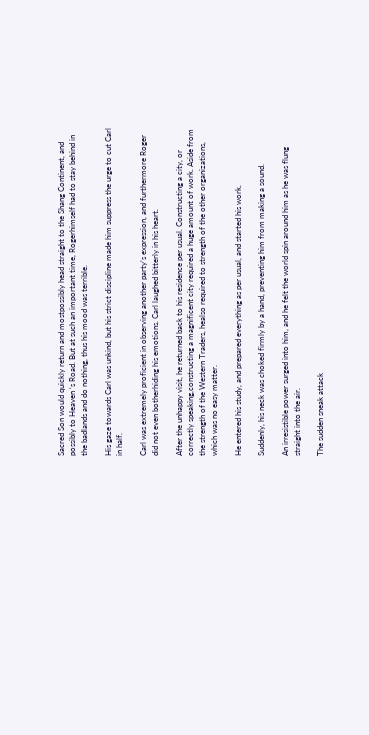Sacred Son would quickly return and mostpossibly head straight to the Shang Continent, and possibly to Heaven ‘s Road. But at such an important time, Rogerhimself had to stay behind in the badlands and do nothing, thus his mood was terrible.

His gaze towards Carl was unkind, but his strict discipline made him suppress the urge to cut Carl in half.

Carl was extremely proficient in observing another party’s expression, and furthermore Roger did not even botherhiding his emotions. Carl laughed bitterly in his heart.

After the unhappy visit, he returned back to his residence per usual. Constructing a city, or correctly speaking,constructing a magnificent city required a huge amount of work. Aside from the strength of the Western Traders, healso required to strength of the other organizations, which was no easy matter.

He entered his study, and prepared everything as per usual, and started his work.

Suddenly, his neck was choked firmly by a hand, preventing him from making a sound.

An irresistible power surged into him, and he felt the world spin around him as he was flung straight into the air.

The sudden sneak attack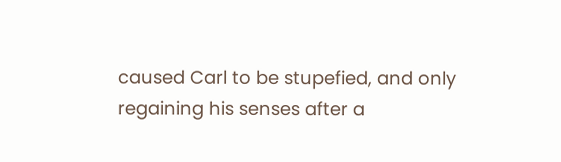caused Carl to be stupefied, and only regaining his senses after a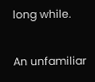long while.

An unfamiliar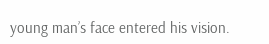young man’s face entered his vision.